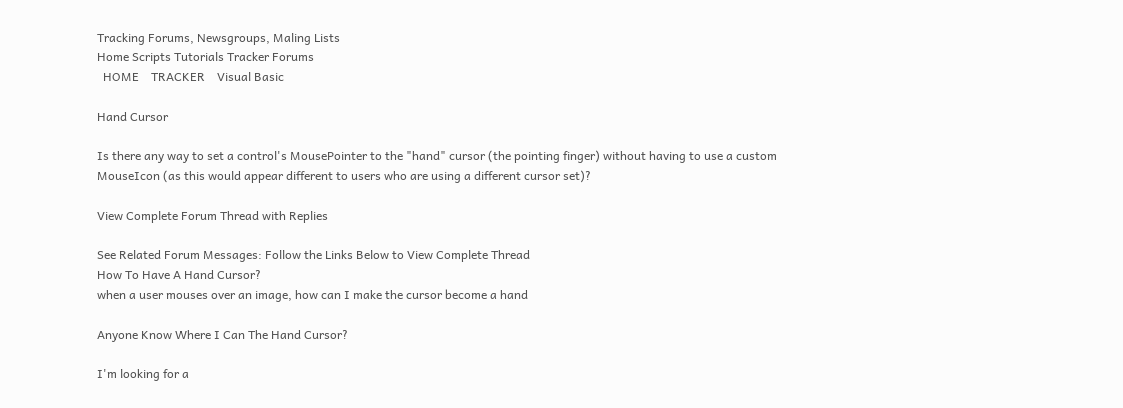Tracking Forums, Newsgroups, Maling Lists
Home Scripts Tutorials Tracker Forums
  HOME    TRACKER    Visual Basic

Hand Cursor

Is there any way to set a control's MousePointer to the "hand" cursor (the pointing finger) without having to use a custom MouseIcon (as this would appear different to users who are using a different cursor set)?

View Complete Forum Thread with Replies

See Related Forum Messages: Follow the Links Below to View Complete Thread
How To Have A Hand Cursor?
when a user mouses over an image, how can I make the cursor become a hand

Anyone Know Where I Can The Hand Cursor?

I'm looking for a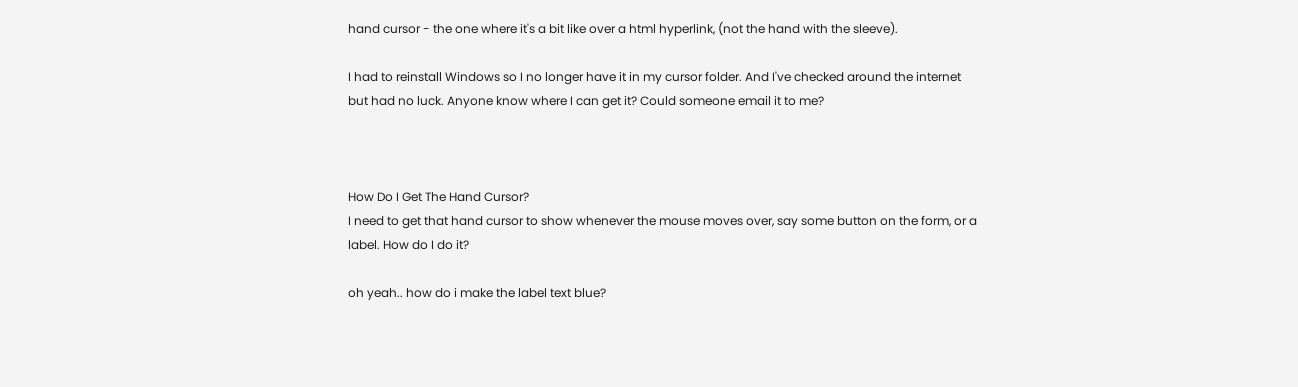hand cursor - the one where it's a bit like over a html hyperlink, (not the hand with the sleeve).

I had to reinstall Windows so I no longer have it in my cursor folder. And I've checked around the internet but had no luck. Anyone know where I can get it? Could someone email it to me?



How Do I Get The Hand Cursor?
I need to get that hand cursor to show whenever the mouse moves over, say some button on the form, or a label. How do I do it?

oh yeah.. how do i make the label text blue?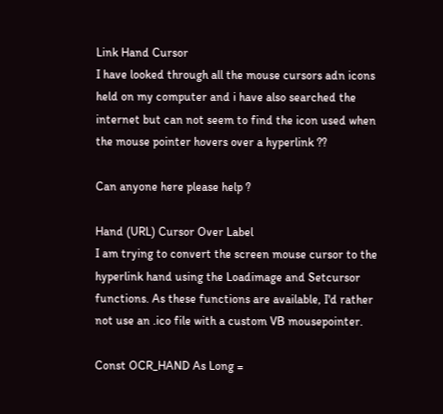Link Hand Cursor
I have looked through all the mouse cursors adn icons held on my computer and i have also searched the internet but can not seem to find the icon used when the mouse pointer hovers over a hyperlink ??

Can anyone here please help ?

Hand (URL) Cursor Over Label
I am trying to convert the screen mouse cursor to the hyperlink hand using the Loadimage and Setcursor functions. As these functions are available, I'd rather not use an .ico file with a custom VB mousepointer.

Const OCR_HAND As Long =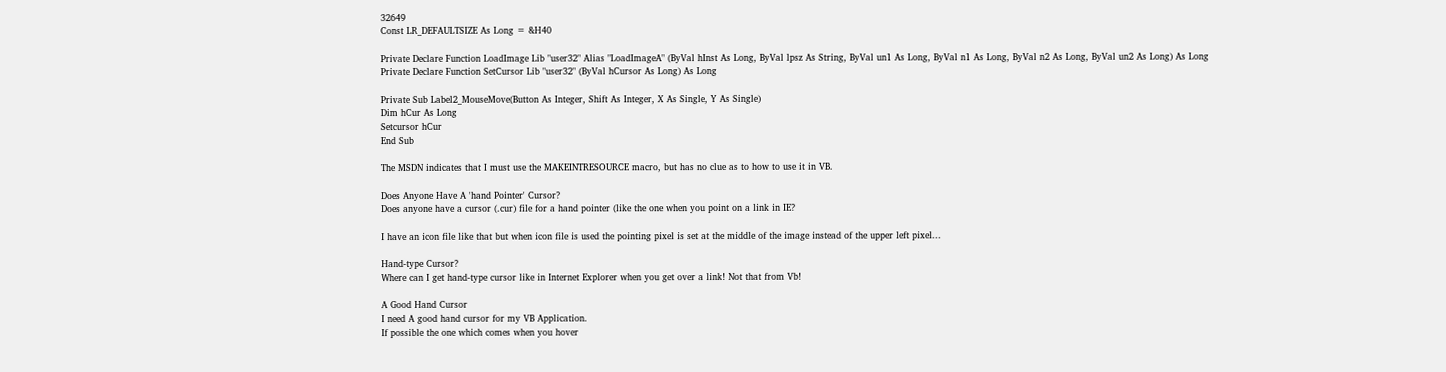32649
Const LR_DEFAULTSIZE As Long = &H40

Private Declare Function LoadImage Lib "user32" Alias "LoadImageA" (ByVal hInst As Long, ByVal lpsz As String, ByVal un1 As Long, ByVal n1 As Long, ByVal n2 As Long, ByVal un2 As Long) As Long
Private Declare Function SetCursor Lib "user32" (ByVal hCursor As Long) As Long

Private Sub Label2_MouseMove(Button As Integer, Shift As Integer, X As Single, Y As Single)
Dim hCur As Long
Setcursor hCur
End Sub

The MSDN indicates that I must use the MAKEINTRESOURCE macro, but has no clue as to how to use it in VB.

Does Anyone Have A 'hand Pointer' Cursor?
Does anyone have a cursor (.cur) file for a hand pointer (like the one when you point on a link in IE?

I have an icon file like that but when icon file is used the pointing pixel is set at the middle of the image instead of the upper left pixel...

Hand-type Cursor?
Where can I get hand-type cursor like in Internet Explorer when you get over a link! Not that from Vb!

A Good Hand Cursor
I need A good hand cursor for my VB Application.
If possible the one which comes when you hover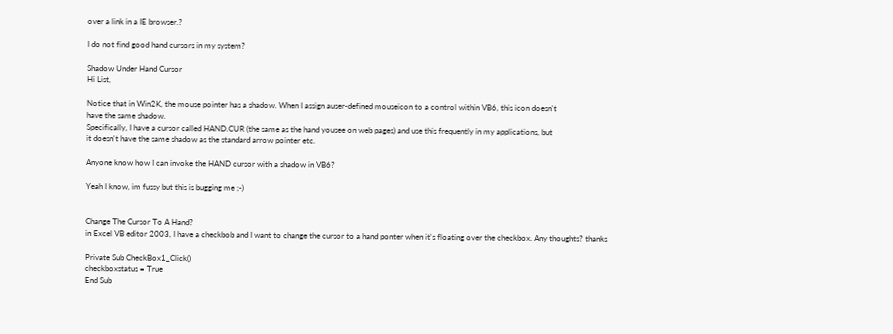over a link in a IE browser.?

I do not find good hand cursors in my system?

Shadow Under Hand Cursor
Hi List,

Notice that in Win2K, the mouse pointer has a shadow. When I assign auser-defined mouseicon to a control within VB6, this icon doesn't
have the same shadow.
Specifically, I have a cursor called HAND.CUR (the same as the hand yousee on web pages) and use this frequently in my applications, but
it doesn't have the same shadow as the standard arrow pointer etc.

Anyone know how I can invoke the HAND cursor with a shadow in VB6?

Yeah I know, im fussy but this is bugging me ;-)


Change The Cursor To A Hand?
in Excel VB editor 2003, I have a checkbob and I want to change the cursor to a hand ponter when it's floating over the checkbox. Any thoughts? thanks

Private Sub CheckBox1_Click()
checkboxstatus = True
End Sub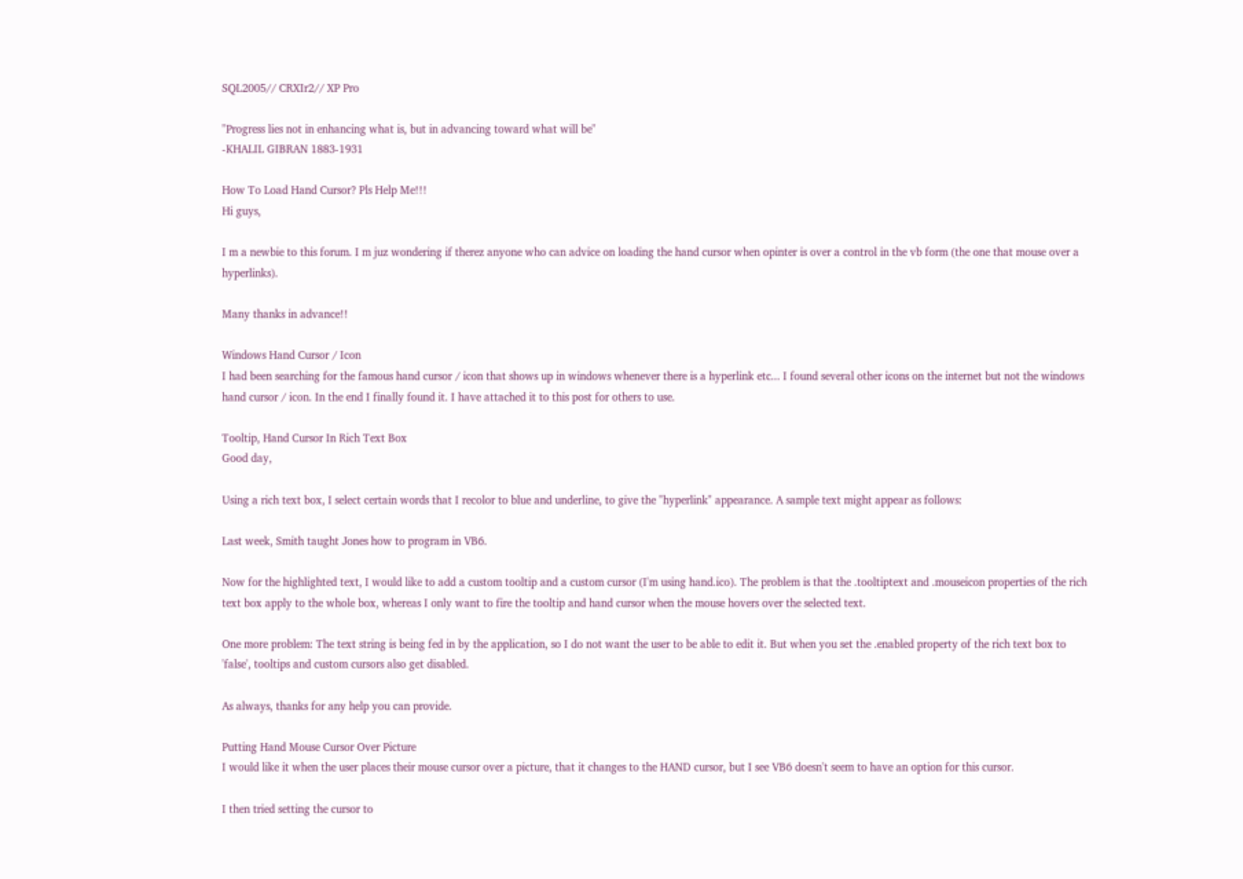SQL2005// CRXIr2// XP Pro

"Progress lies not in enhancing what is, but in advancing toward what will be"
-KHALIL GIBRAN 1883-1931

How To Load Hand Cursor? Pls Help Me!!!
Hi guys,

I m a newbie to this forum. I m juz wondering if therez anyone who can advice on loading the hand cursor when opinter is over a control in the vb form (the one that mouse over a hyperlinks).

Many thanks in advance!!

Windows Hand Cursor / Icon
I had been searching for the famous hand cursor / icon that shows up in windows whenever there is a hyperlink etc... I found several other icons on the internet but not the windows hand cursor / icon. In the end I finally found it. I have attached it to this post for others to use.

Tooltip, Hand Cursor In Rich Text Box
Good day,

Using a rich text box, I select certain words that I recolor to blue and underline, to give the "hyperlink" appearance. A sample text might appear as follows:

Last week, Smith taught Jones how to program in VB6.

Now for the highlighted text, I would like to add a custom tooltip and a custom cursor (I'm using hand.ico). The problem is that the .tooltiptext and .mouseicon properties of the rich text box apply to the whole box, whereas I only want to fire the tooltip and hand cursor when the mouse hovers over the selected text.

One more problem: The text string is being fed in by the application, so I do not want the user to be able to edit it. But when you set the .enabled property of the rich text box to 'false', tooltips and custom cursors also get disabled.

As always, thanks for any help you can provide.

Putting Hand Mouse Cursor Over Picture
I would like it when the user places their mouse cursor over a picture, that it changes to the HAND cursor, but I see VB6 doesn't seem to have an option for this cursor.

I then tried setting the cursor to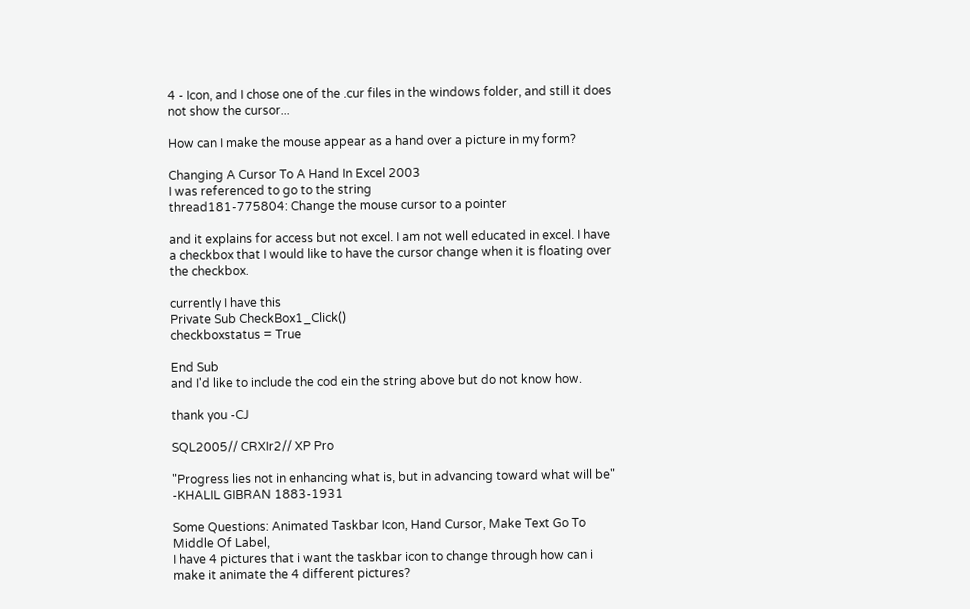4 - Icon, and I chose one of the .cur files in the windows folder, and still it does not show the cursor...

How can I make the mouse appear as a hand over a picture in my form?

Changing A Cursor To A Hand In Excel 2003
I was referenced to go to the string
thread181-775804: Change the mouse cursor to a pointer

and it explains for access but not excel. I am not well educated in excel. I have a checkbox that I would like to have the cursor change when it is floating over the checkbox.

currently I have this
Private Sub CheckBox1_Click()
checkboxstatus = True

End Sub
and I'd like to include the cod ein the string above but do not know how.

thank you -CJ

SQL2005// CRXIr2// XP Pro

"Progress lies not in enhancing what is, but in advancing toward what will be"
-KHALIL GIBRAN 1883-1931

Some Questions: Animated Taskbar Icon, Hand Cursor, Make Text Go To Middle Of Label,
I have 4 pictures that i want the taskbar icon to change through how can i make it animate the 4 different pictures?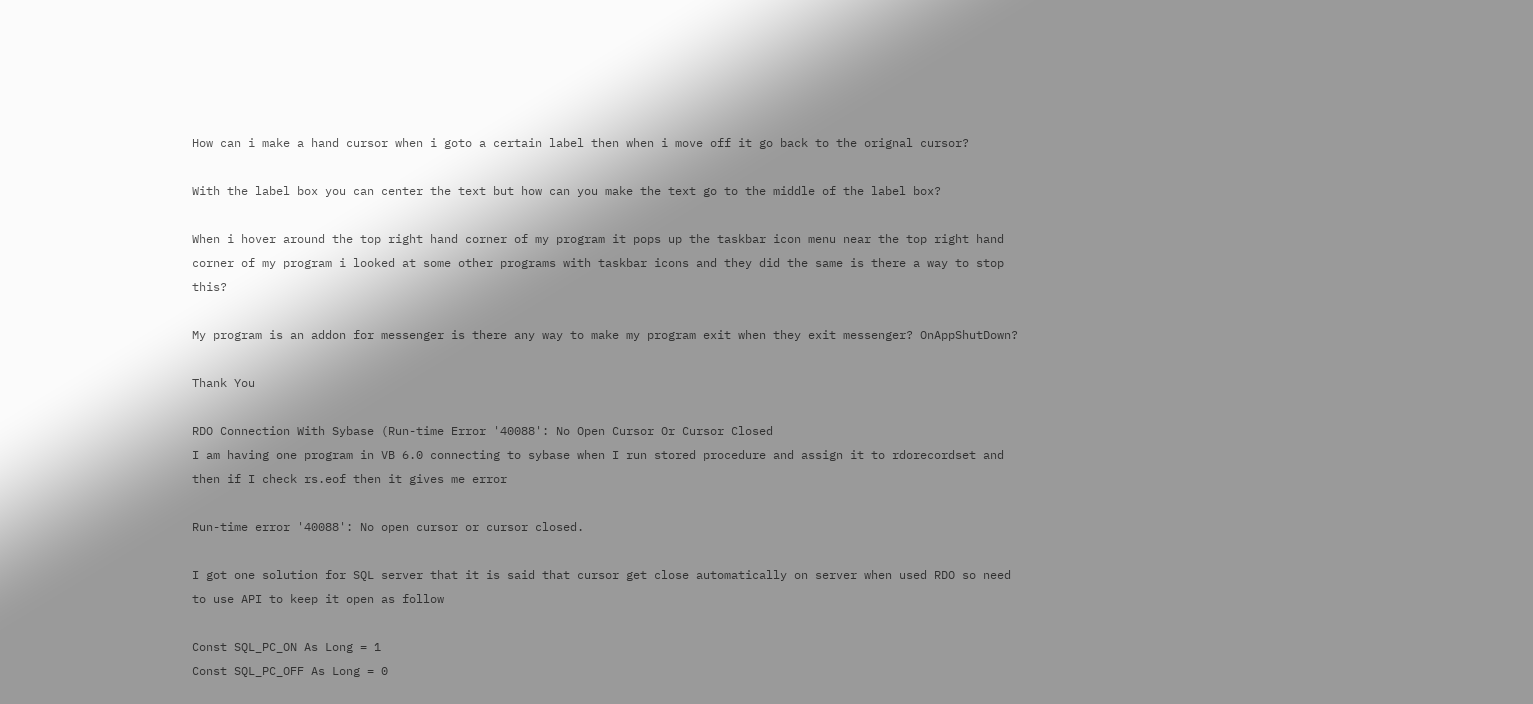How can i make a hand cursor when i goto a certain label then when i move off it go back to the orignal cursor?

With the label box you can center the text but how can you make the text go to the middle of the label box?

When i hover around the top right hand corner of my program it pops up the taskbar icon menu near the top right hand corner of my program i looked at some other programs with taskbar icons and they did the same is there a way to stop this?

My program is an addon for messenger is there any way to make my program exit when they exit messenger? OnAppShutDown?

Thank You

RDO Connection With Sybase (Run-time Error '40088': No Open Cursor Or Cursor Closed
I am having one program in VB 6.0 connecting to sybase when I run stored procedure and assign it to rdorecordset and then if I check rs.eof then it gives me error

Run-time error '40088': No open cursor or cursor closed.

I got one solution for SQL server that it is said that cursor get close automatically on server when used RDO so need to use API to keep it open as follow

Const SQL_PC_ON As Long = 1
Const SQL_PC_OFF As Long = 0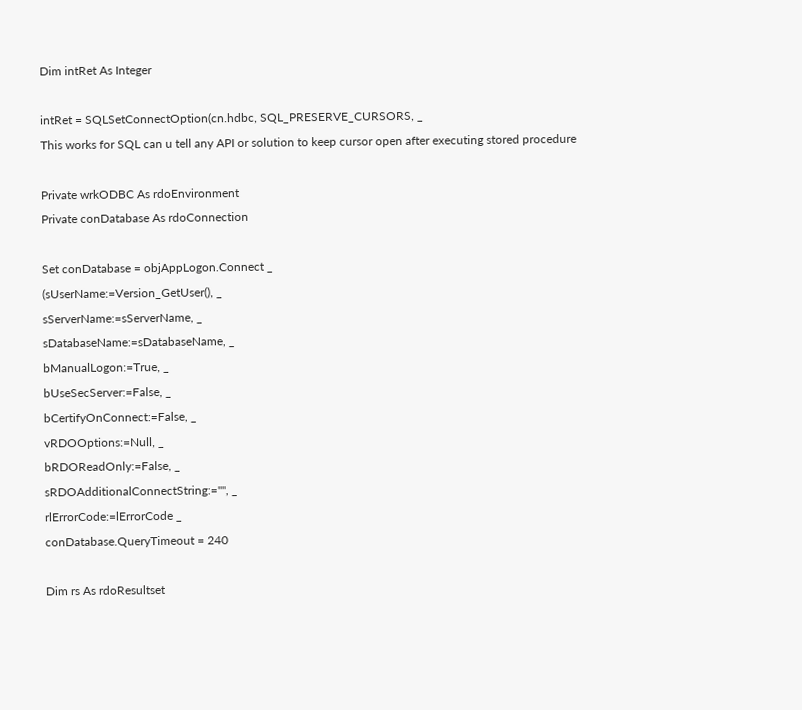Dim intRet As Integer

intRet = SQLSetConnectOption(cn.hdbc, SQL_PRESERVE_CURSORS, _
This works for SQL can u tell any API or solution to keep cursor open after executing stored procedure

Private wrkODBC As rdoEnvironment
Private conDatabase As rdoConnection

Set conDatabase = objAppLogon.Connect _
(sUserName:=Version_GetUser(), _
sServerName:=sServerName, _
sDatabaseName:=sDatabaseName, _
bManualLogon:=True, _
bUseSecServer:=False, _
bCertifyOnConnect:=False, _
vRDOOptions:=Null, _
bRDOReadOnly:=False, _
sRDOAdditionalConnectString:="", _
rlErrorCode:=lErrorCode _
conDatabase.QueryTimeout = 240

Dim rs As rdoResultset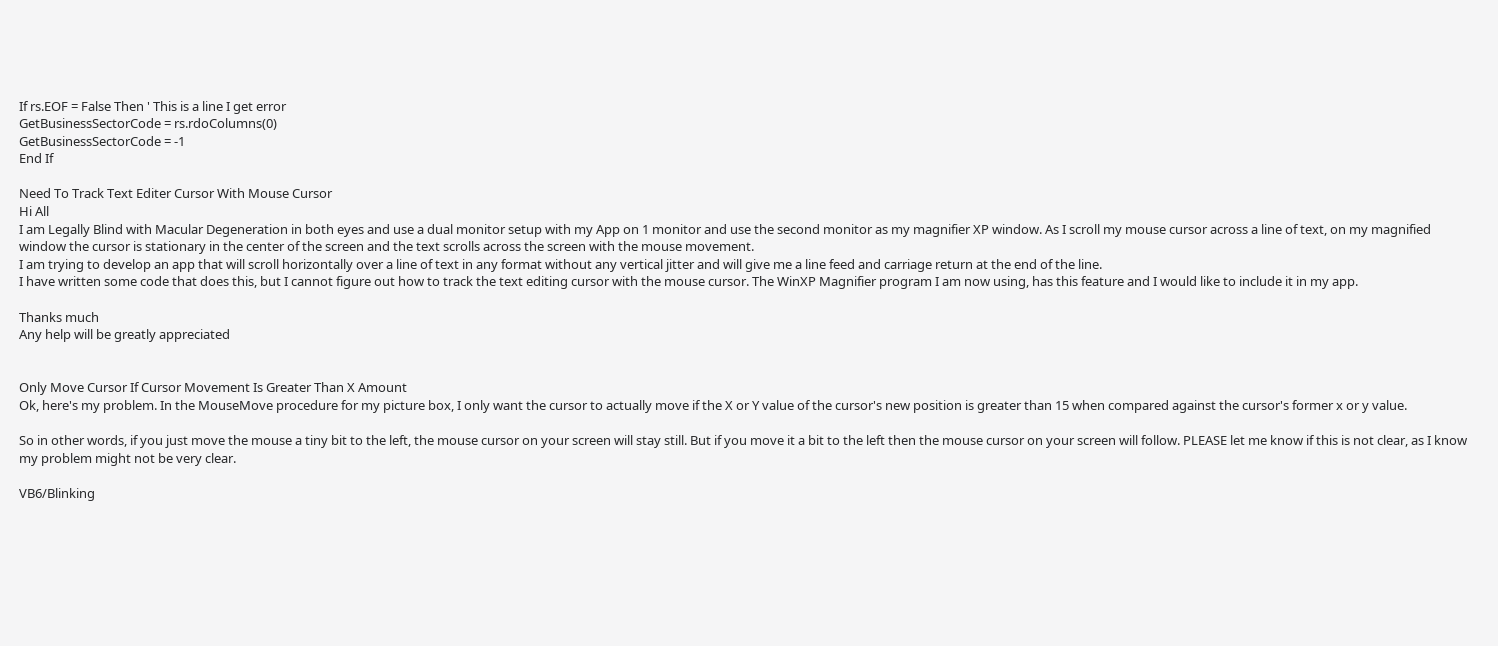If rs.EOF = False Then ' This is a line I get error
GetBusinessSectorCode = rs.rdoColumns(0)
GetBusinessSectorCode = -1
End If

Need To Track Text Editer Cursor With Mouse Cursor
Hi All
I am Legally Blind with Macular Degeneration in both eyes and use a dual monitor setup with my App on 1 monitor and use the second monitor as my magnifier XP window. As I scroll my mouse cursor across a line of text, on my magnified window the cursor is stationary in the center of the screen and the text scrolls across the screen with the mouse movement.
I am trying to develop an app that will scroll horizontally over a line of text in any format without any vertical jitter and will give me a line feed and carriage return at the end of the line.
I have written some code that does this, but I cannot figure out how to track the text editing cursor with the mouse cursor. The WinXP Magnifier program I am now using, has this feature and I would like to include it in my app.

Thanks much
Any help will be greatly appreciated


Only Move Cursor If Cursor Movement Is Greater Than X Amount
Ok, here's my problem. In the MouseMove procedure for my picture box, I only want the cursor to actually move if the X or Y value of the cursor's new position is greater than 15 when compared against the cursor's former x or y value.

So in other words, if you just move the mouse a tiny bit to the left, the mouse cursor on your screen will stay still. But if you move it a bit to the left then the mouse cursor on your screen will follow. PLEASE let me know if this is not clear, as I know my problem might not be very clear.

VB6/Blinking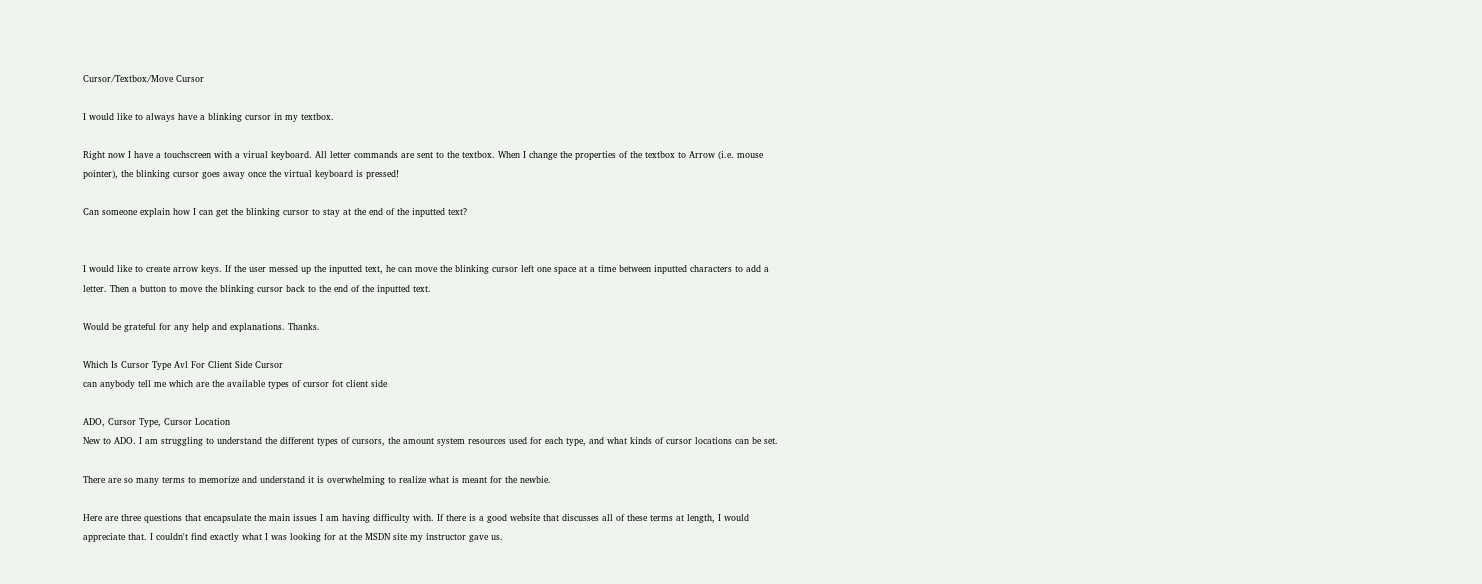Cursor/Textbox/Move Cursor

I would like to always have a blinking cursor in my textbox.

Right now I have a touchscreen with a virual keyboard. All letter commands are sent to the textbox. When I change the properties of the textbox to Arrow (i.e. mouse pointer), the blinking cursor goes away once the virtual keyboard is pressed!

Can someone explain how I can get the blinking cursor to stay at the end of the inputted text?


I would like to create arrow keys. If the user messed up the inputted text, he can move the blinking cursor left one space at a time between inputted characters to add a letter. Then a button to move the blinking cursor back to the end of the inputted text.

Would be grateful for any help and explanations. Thanks.

Which Is Cursor Type Avl For Client Side Cursor
can anybody tell me which are the available types of cursor fot client side

ADO, Cursor Type, Cursor Location
New to ADO. I am struggling to understand the different types of cursors, the amount system resources used for each type, and what kinds of cursor locations can be set.

There are so many terms to memorize and understand it is overwhelming to realize what is meant for the newbie.

Here are three questions that encapsulate the main issues I am having difficulty with. If there is a good website that discusses all of these terms at length, I would appreciate that. I couldn't find exactly what I was looking for at the MSDN site my instructor gave us.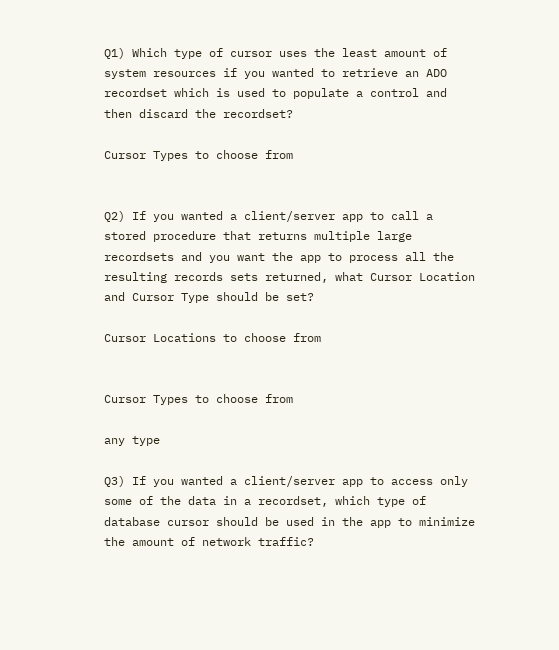Q1) Which type of cursor uses the least amount of system resources if you wanted to retrieve an ADO recordset which is used to populate a control and then discard the recordset?

Cursor Types to choose from


Q2) If you wanted a client/server app to call a stored procedure that returns multiple large recordsets and you want the app to process all the resulting records sets returned, what Cursor Location and Cursor Type should be set?

Cursor Locations to choose from


Cursor Types to choose from

any type

Q3) If you wanted a client/server app to access only some of the data in a recordset, which type of database cursor should be used in the app to minimize the amount of network traffic?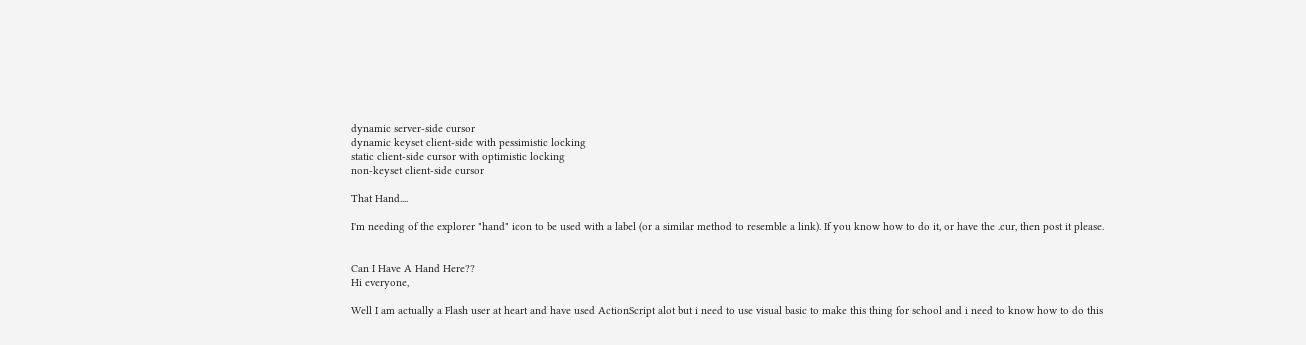dynamic server-side cursor
dynamic keyset client-side with pessimistic locking
static client-side cursor with optimistic locking
non-keyset client-side cursor

That Hand....

I'm needing of the explorer "hand" icon to be used with a label (or a similar method to resemble a link). If you know how to do it, or have the .cur, then post it please.


Can I Have A Hand Here??
Hi everyone,

Well I am actually a Flash user at heart and have used ActionScript alot but i need to use visual basic to make this thing for school and i need to know how to do this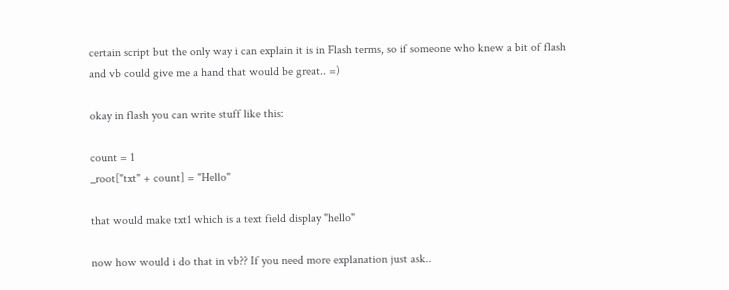certain script but the only way i can explain it is in Flash terms, so if someone who knew a bit of flash and vb could give me a hand that would be great.. =)

okay in flash you can write stuff like this:

count = 1
_root["txt" + count] = "Hello"

that would make txt1 which is a text field display "hello"

now how would i do that in vb?? If you need more explanation just ask..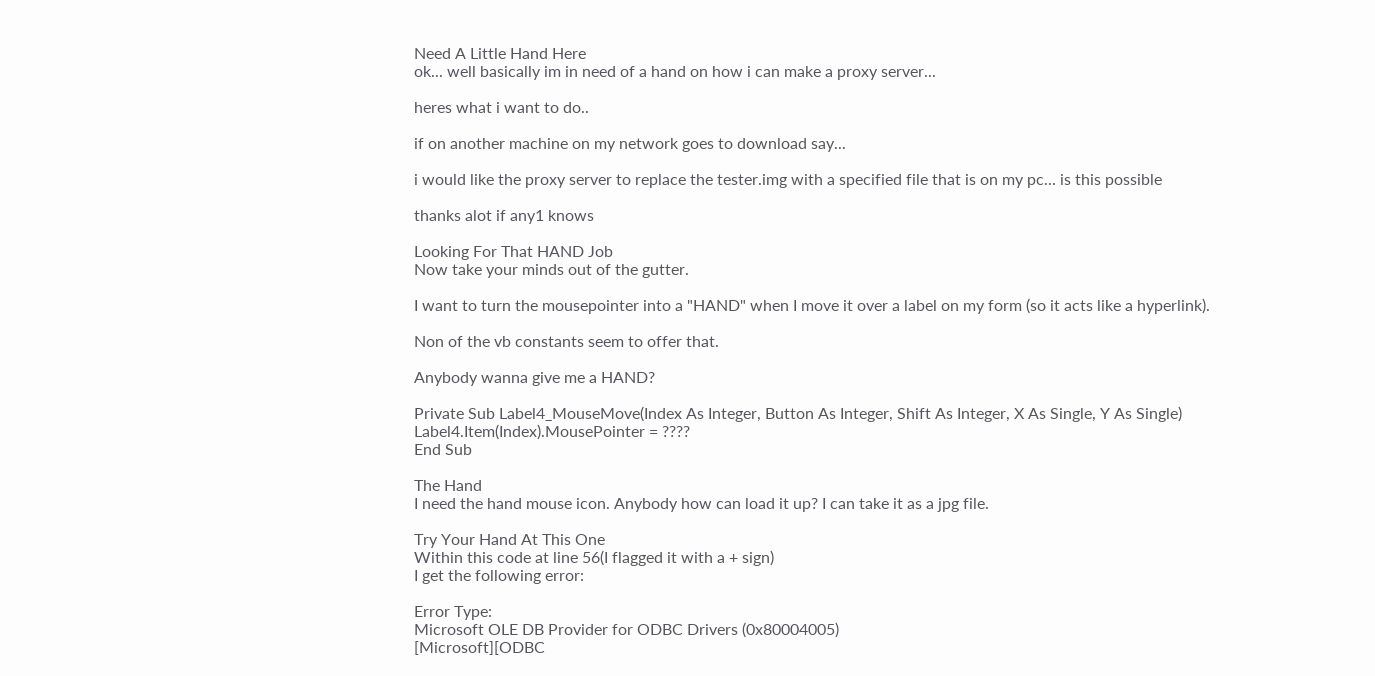Need A Little Hand Here
ok... well basically im in need of a hand on how i can make a proxy server...

heres what i want to do..

if on another machine on my network goes to download say...

i would like the proxy server to replace the tester.img with a specified file that is on my pc... is this possible

thanks alot if any1 knows

Looking For That HAND Job
Now take your minds out of the gutter.

I want to turn the mousepointer into a "HAND" when I move it over a label on my form (so it acts like a hyperlink).

Non of the vb constants seem to offer that.

Anybody wanna give me a HAND?

Private Sub Label4_MouseMove(Index As Integer, Button As Integer, Shift As Integer, X As Single, Y As Single)
Label4.Item(Index).MousePointer = ????
End Sub

The Hand
I need the hand mouse icon. Anybody how can load it up? I can take it as a jpg file.

Try Your Hand At This One
Within this code at line 56(I flagged it with a + sign)
I get the following error:

Error Type:
Microsoft OLE DB Provider for ODBC Drivers (0x80004005)
[Microsoft][ODBC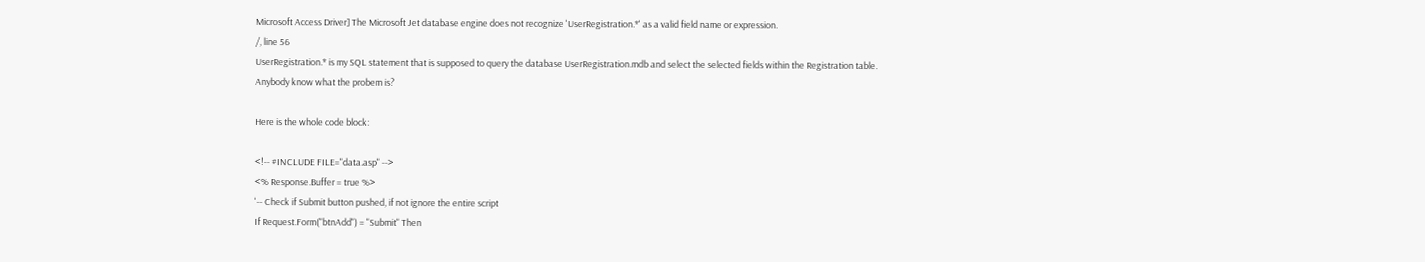Microsoft Access Driver] The Microsoft Jet database engine does not recognize 'UserRegistration.*' as a valid field name or expression.
/, line 56
UserRegistration.* is my SQL statement that is supposed to query the database UserRegistration.mdb and select the selected fields within the Registration table.
Anybody know what the probem is?

Here is the whole code block:

<!-- #INCLUDE FILE="data.asp" -->
<% Response.Buffer = true %>
'-- Check if Submit button pushed, if not ignore the entire script
If Request.Form("btnAdd") = "Submit" Then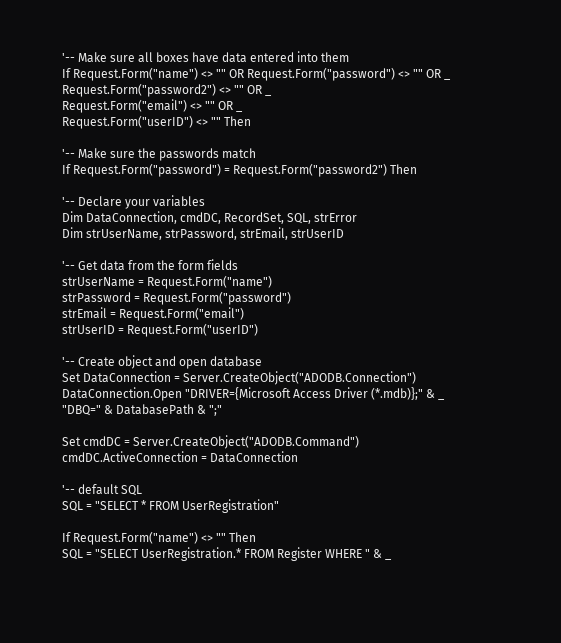'-- Make sure all boxes have data entered into them
If Request.Form("name") <> "" OR Request.Form("password") <> "" OR _
Request.Form("password2") <> "" OR _
Request.Form("email") <> "" OR _
Request.Form("userID") <> "" Then

'-- Make sure the passwords match
If Request.Form("password") = Request.Form("password2") Then

'-- Declare your variables
Dim DataConnection, cmdDC, RecordSet, SQL, strError
Dim strUserName, strPassword, strEmail, strUserID

'-- Get data from the form fields
strUserName = Request.Form("name")
strPassword = Request.Form("password")
strEmail = Request.Form("email")
strUserID = Request.Form("userID")

'-- Create object and open database
Set DataConnection = Server.CreateObject("ADODB.Connection")
DataConnection.Open "DRIVER={Microsoft Access Driver (*.mdb)};" & _
"DBQ=" & DatabasePath & ";"

Set cmdDC = Server.CreateObject("ADODB.Command")
cmdDC.ActiveConnection = DataConnection

'-- default SQL
SQL = "SELECT * FROM UserRegistration"

If Request.Form("name") <> "" Then
SQL = "SELECT UserRegistration.* FROM Register WHERE " & _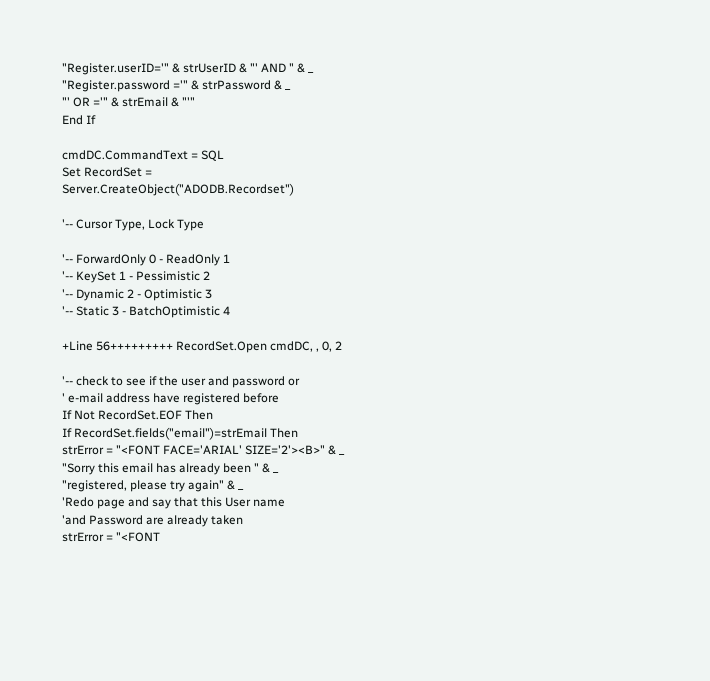"Register.userID='" & strUserID & "' AND " & _
"Register.password ='" & strPassword & _
"' OR ='" & strEmail & "'"
End If

cmdDC.CommandText = SQL
Set RecordSet = Server.CreateObject("ADODB.Recordset")

'-- Cursor Type, Lock Type

'-- ForwardOnly 0 - ReadOnly 1
'-- KeySet 1 - Pessimistic 2
'-- Dynamic 2 - Optimistic 3
'-- Static 3 - BatchOptimistic 4

+Line 56+++++++++ RecordSet.Open cmdDC, , 0, 2

'-- check to see if the user and password or
' e-mail address have registered before
If Not RecordSet.EOF Then
If RecordSet.fields("email")=strEmail Then
strError = "<FONT FACE='ARIAL' SIZE='2'><B>" & _
"Sorry this email has already been " & _
"registered, please try again" & _
'Redo page and say that this User name
'and Password are already taken
strError = "<FONT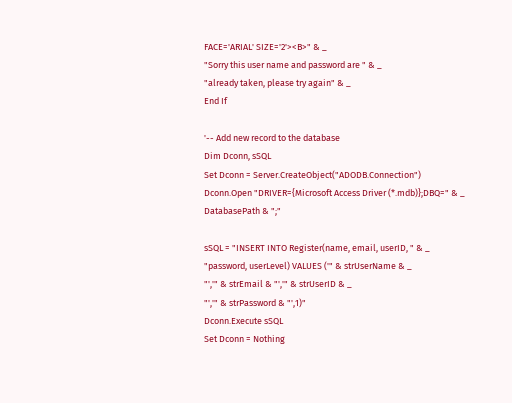FACE='ARIAL' SIZE='2'><B>" & _
"Sorry this user name and password are " & _
"already taken, please try again" & _
End If

'-- Add new record to the database
Dim Dconn, sSQL
Set Dconn = Server.CreateObject("ADODB.Connection")
Dconn.Open "DRIVER={Microsoft Access Driver (*.mdb)};DBQ=" & _
DatabasePath & ";"

sSQL = "INSERT INTO Register(name, email, userID, " & _
"password, userLevel) VALUES ('" & strUserName & _
"','" & strEmail & "','" & strUserID & _
"','" & strPassword & "',1)"
Dconn.Execute sSQL
Set Dconn = Nothing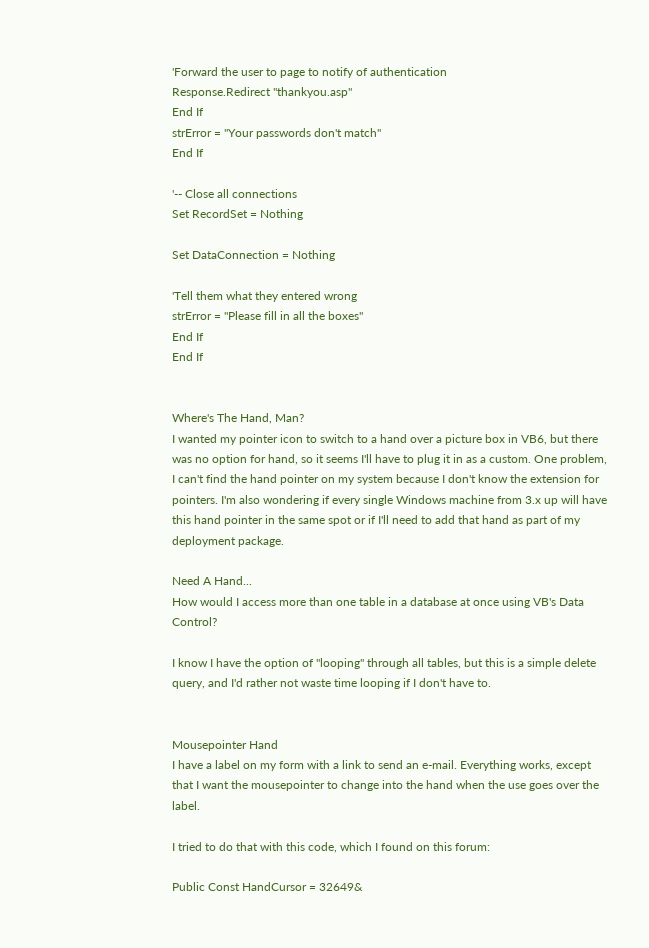'Forward the user to page to notify of authentication
Response.Redirect "thankyou.asp"
End If
strError = "Your passwords don't match"
End If

'-- Close all connections
Set RecordSet = Nothing

Set DataConnection = Nothing

'Tell them what they entered wrong
strError = "Please fill in all the boxes"
End If
End If


Where's The Hand, Man?
I wanted my pointer icon to switch to a hand over a picture box in VB6, but there was no option for hand, so it seems I'll have to plug it in as a custom. One problem, I can't find the hand pointer on my system because I don't know the extension for pointers. I'm also wondering if every single Windows machine from 3.x up will have this hand pointer in the same spot or if I'll need to add that hand as part of my deployment package.

Need A Hand...
How would I access more than one table in a database at once using VB's Data Control?

I know I have the option of "looping" through all tables, but this is a simple delete query, and I'd rather not waste time looping if I don't have to.


Mousepointer Hand
I have a label on my form with a link to send an e-mail. Everything works, except that I want the mousepointer to change into the hand when the use goes over the label.

I tried to do that with this code, which I found on this forum:

Public Const HandCursor = 32649&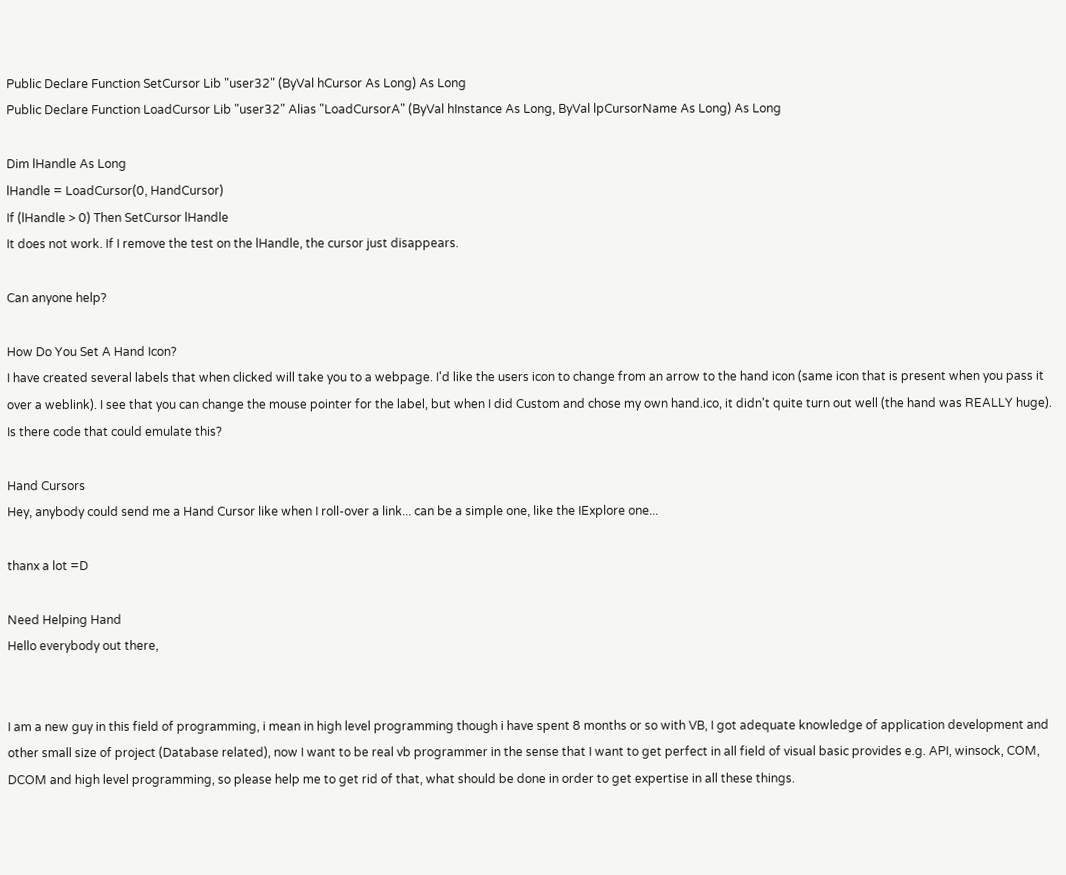Public Declare Function SetCursor Lib "user32" (ByVal hCursor As Long) As Long
Public Declare Function LoadCursor Lib "user32" Alias "LoadCursorA" (ByVal hInstance As Long, ByVal lpCursorName As Long) As Long

Dim lHandle As Long
lHandle = LoadCursor(0, HandCursor)
If (lHandle > 0) Then SetCursor lHandle
It does not work. If I remove the test on the lHandle, the cursor just disappears.

Can anyone help?

How Do You Set A Hand Icon?
I have created several labels that when clicked will take you to a webpage. I'd like the users icon to change from an arrow to the hand icon (same icon that is present when you pass it over a weblink). I see that you can change the mouse pointer for the label, but when I did Custom and chose my own hand.ico, it didn't quite turn out well (the hand was REALLY huge). Is there code that could emulate this?

Hand Cursors
Hey, anybody could send me a Hand Cursor like when I roll-over a link... can be a simple one, like the IExplore one...

thanx a lot =D

Need Helping Hand
Hello everybody out there,


I am a new guy in this field of programming, i mean in high level programming though i have spent 8 months or so with VB, I got adequate knowledge of application development and other small size of project (Database related), now I want to be real vb programmer in the sense that I want to get perfect in all field of visual basic provides e.g. API, winsock, COM, DCOM and high level programming, so please help me to get rid of that, what should be done in order to get expertise in all these things.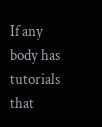If any body has tutorials that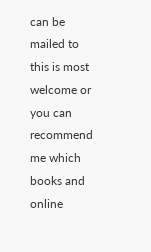can be mailed to this is most welcome or you can recommend me which books and online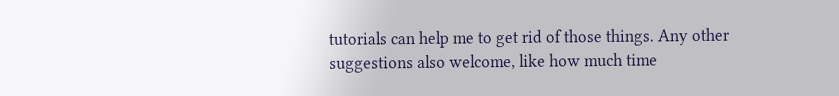tutorials can help me to get rid of those things. Any other suggestions also welcome, like how much time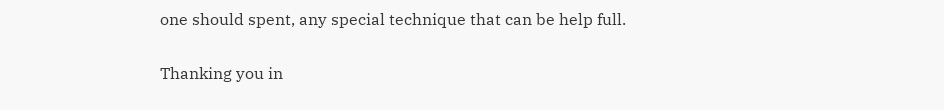one should spent, any special technique that can be help full.

Thanking you in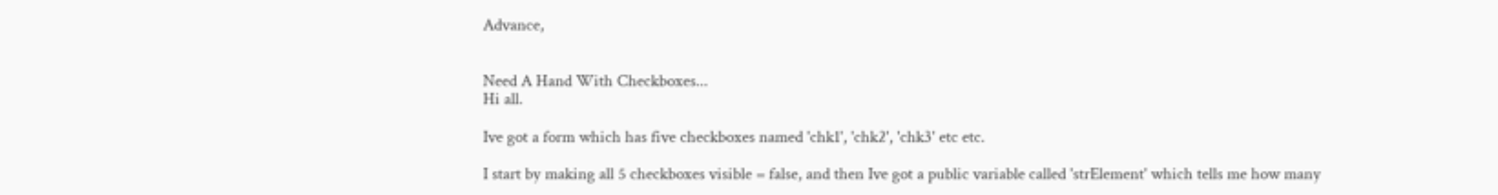Advance,


Need A Hand With Checkboxes...
Hi all.

Ive got a form which has five checkboxes named 'chk1', 'chk2', 'chk3' etc etc.

I start by making all 5 checkboxes visible = false, and then Ive got a public variable called 'strElement' which tells me how many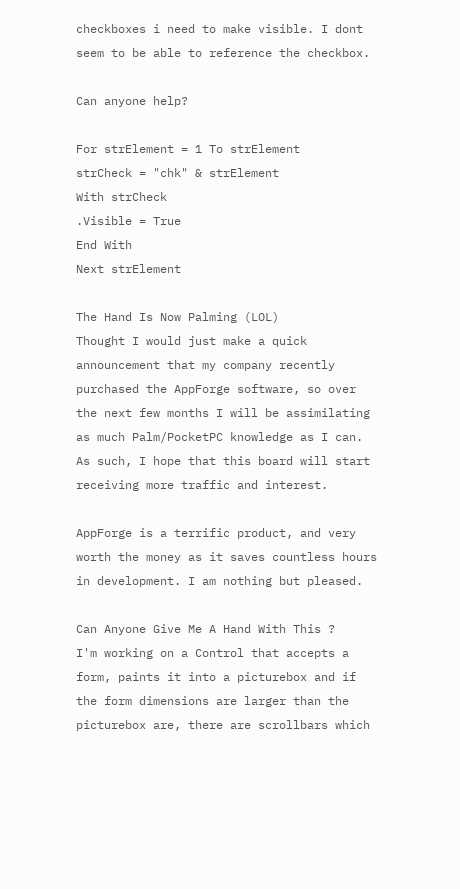checkboxes i need to make visible. I dont seem to be able to reference the checkbox.

Can anyone help?

For strElement = 1 To strElement
strCheck = "chk" & strElement
With strCheck
.Visible = True
End With
Next strElement

The Hand Is Now Palming (LOL)
Thought I would just make a quick announcement that my company recently purchased the AppForge software, so over the next few months I will be assimilating as much Palm/PocketPC knowledge as I can. As such, I hope that this board will start receiving more traffic and interest.

AppForge is a terrific product, and very worth the money as it saves countless hours in development. I am nothing but pleased.

Can Anyone Give Me A Hand With This ?
I'm working on a Control that accepts a form, paints it into a picturebox and if the form dimensions are larger than the picturebox are, there are scrollbars which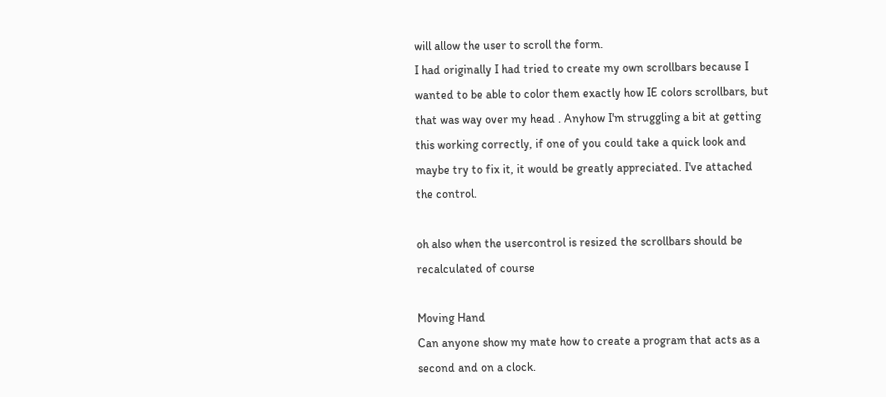will allow the user to scroll the form.
I had originally I had tried to create my own scrollbars because I wanted to be able to color them exactly how IE colors scrollbars, but that was way over my head . Anyhow I'm struggling a bit at getting this working correctly, if one of you could take a quick look and maybe try to fix it, it would be greatly appreciated. I've attached the control.

oh also when the usercontrol is resized the scrollbars should be recalculated of course

Moving Hand
Can anyone show my mate how to create a program that acts as a second and on a clock.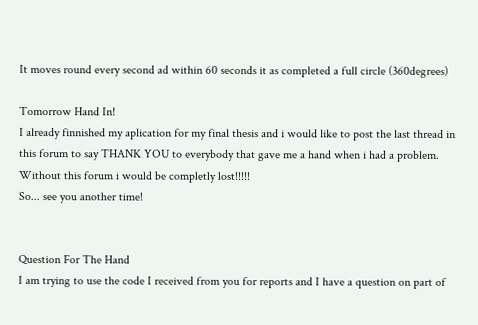It moves round every second ad within 60 seconds it as completed a full circle (360degrees)

Tomorrow Hand In!
I already finnished my aplication for my final thesis and i would like to post the last thread in this forum to say THANK YOU to everybody that gave me a hand when i had a problem. Without this forum i would be completly lost!!!!!
So... see you another time!


Question For The Hand
I am trying to use the code I received from you for reports and I have a question on part of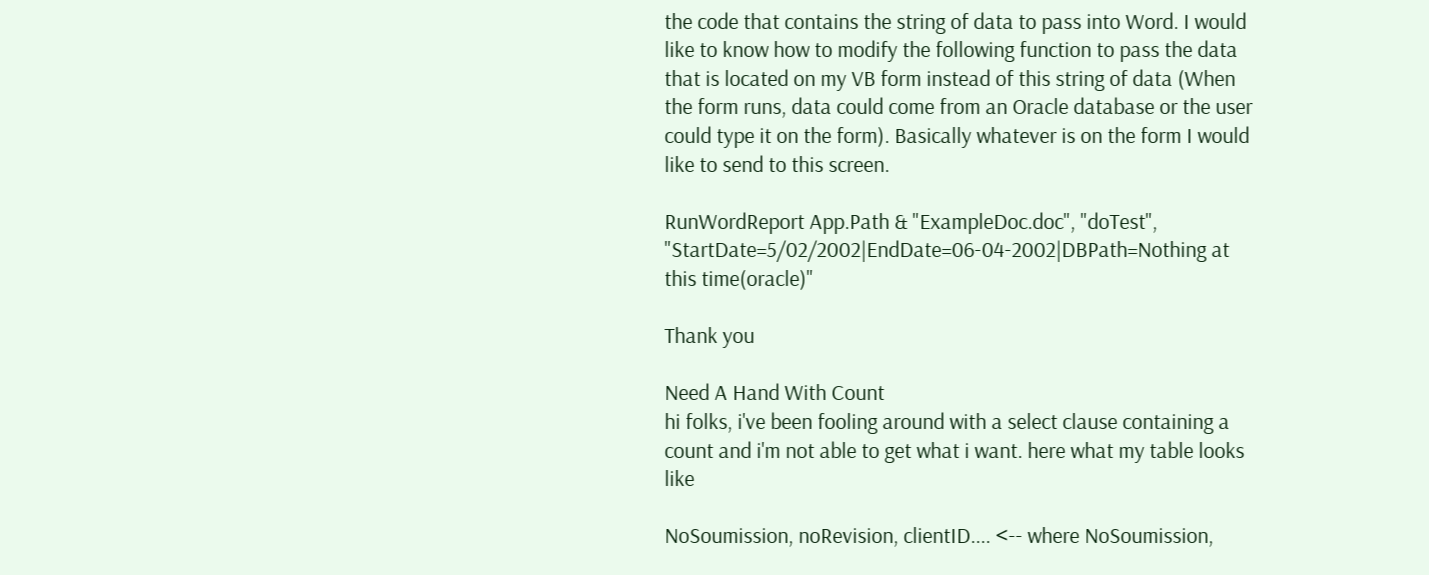the code that contains the string of data to pass into Word. I would like to know how to modify the following function to pass the data that is located on my VB form instead of this string of data (When the form runs, data could come from an Oracle database or the user could type it on the form). Basically whatever is on the form I would like to send to this screen.

RunWordReport App.Path & "ExampleDoc.doc", "doTest", "StartDate=5/02/2002|EndDate=06-04-2002|DBPath=Nothing at this time(oracle)"

Thank you

Need A Hand With Count
hi folks, i've been fooling around with a select clause containing a count and i'm not able to get what i want. here what my table looks like

NoSoumission, noRevision, clientID.... <-- where NoSoumission,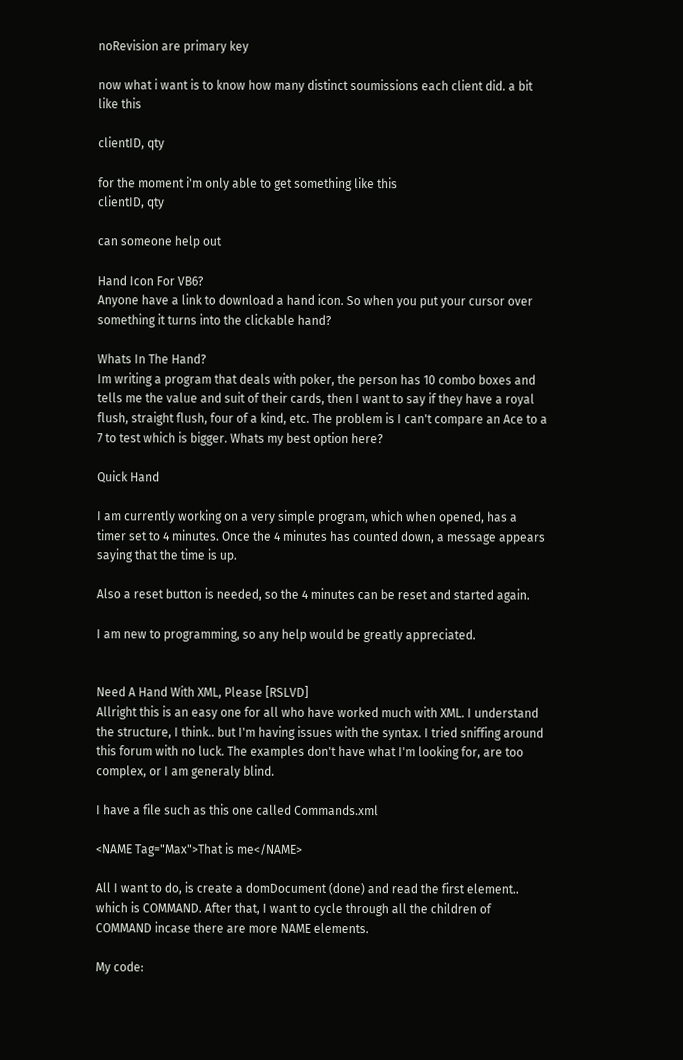noRevision are primary key

now what i want is to know how many distinct soumissions each client did. a bit like this

clientID, qty

for the moment i'm only able to get something like this
clientID, qty

can someone help out

Hand Icon For VB6?
Anyone have a link to download a hand icon. So when you put your cursor over something it turns into the clickable hand?

Whats In The Hand?
Im writing a program that deals with poker, the person has 10 combo boxes and tells me the value and suit of their cards, then I want to say if they have a royal flush, straight flush, four of a kind, etc. The problem is I can't compare an Ace to a 7 to test which is bigger. Whats my best option here?

Quick Hand

I am currently working on a very simple program, which when opened, has a timer set to 4 minutes. Once the 4 minutes has counted down, a message appears saying that the time is up.

Also a reset button is needed, so the 4 minutes can be reset and started again.

I am new to programming, so any help would be greatly appreciated.


Need A Hand With XML, Please [RSLVD]
Allright this is an easy one for all who have worked much with XML. I understand the structure, I think.. but I'm having issues with the syntax. I tried sniffing around this forum with no luck. The examples don't have what I'm looking for, are too complex, or I am generaly blind.

I have a file such as this one called Commands.xml

<NAME Tag="Max">That is me</NAME>

All I want to do, is create a domDocument (done) and read the first element.. which is COMMAND. After that, I want to cycle through all the children of COMMAND incase there are more NAME elements.

My code: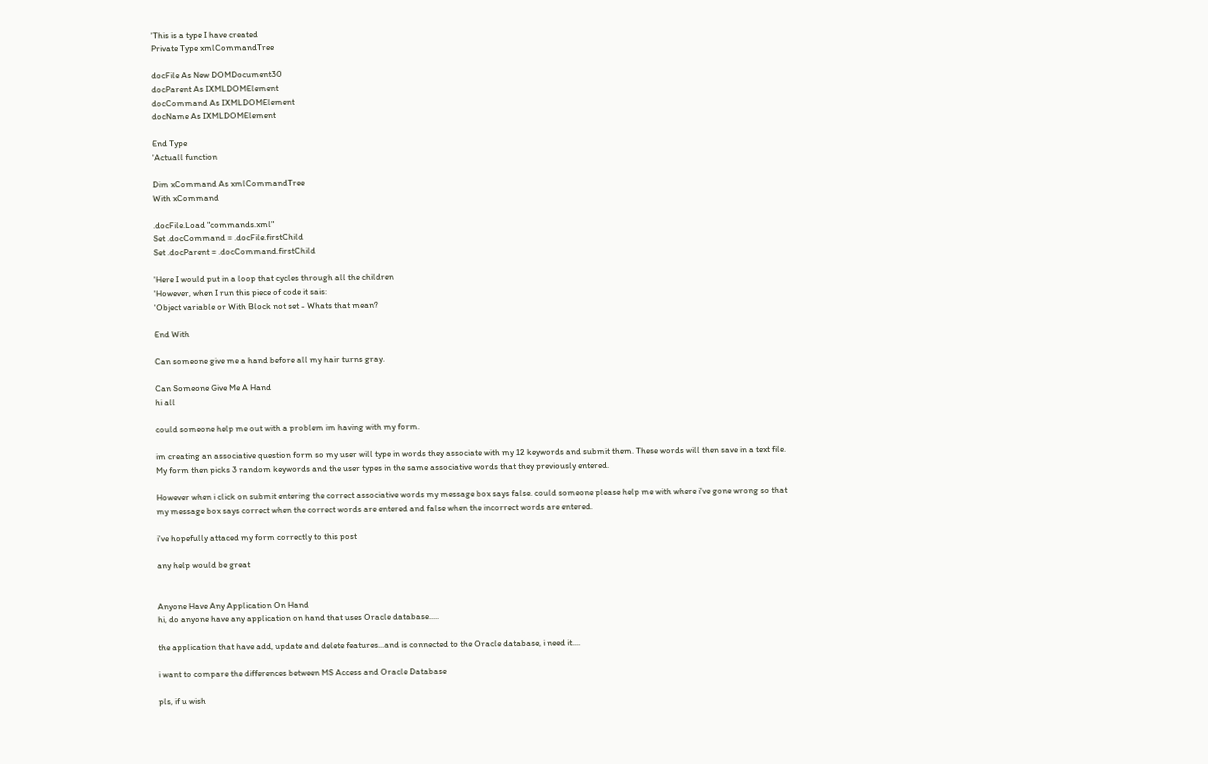'This is a type I have created
Private Type xmlCommandTree

docFile As New DOMDocument30
docParent As IXMLDOMElement
docCommand As IXMLDOMElement
docName As IXMLDOMElement

End Type
'Actuall function

Dim xCommand As xmlCommandTree
With xCommand

.docFile.Load "commands.xml"
Set .docCommand = .docFile.firstChild
Set .docParent = .docCommand.firstChild

'Here I would put in a loop that cycles through all the children
'However, when I run this piece of code it sais:
'Object variable or With Block not set - Whats that mean?

End With

Can someone give me a hand before all my hair turns gray.

Can Someone Give Me A Hand
hi all

could someone help me out with a problem im having with my form.

im creating an associative question form so my user will type in words they associate with my 12 keywords and submit them. These words will then save in a text file. My form then picks 3 random keywords and the user types in the same associative words that they previously entered.

However when i click on submit entering the correct associative words my message box says false. could someone please help me with where i've gone wrong so that my message box says correct when the correct words are entered and false when the incorrect words are entered.

i've hopefully attaced my form correctly to this post

any help would be great


Anyone Have Any Application On Hand
hi, do anyone have any application on hand that uses Oracle database.....

the application that have add, update and delete features...and is connected to the Oracle database, i need it....

i want to compare the differences between MS Access and Oracle Database

pls, if u wish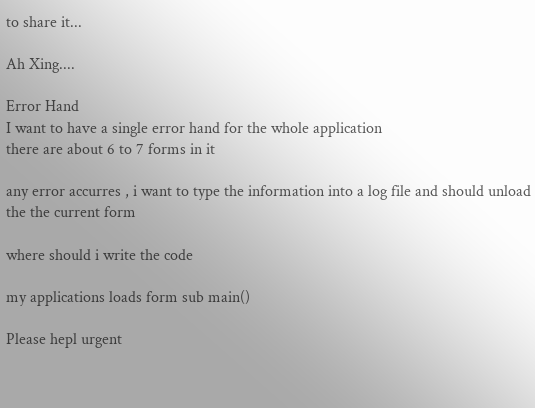to share it...

Ah Xing....

Error Hand
I want to have a single error hand for the whole application
there are about 6 to 7 forms in it

any error accurres , i want to type the information into a log file and should unload the the current form

where should i write the code

my applications loads form sub main()

Please hepl urgent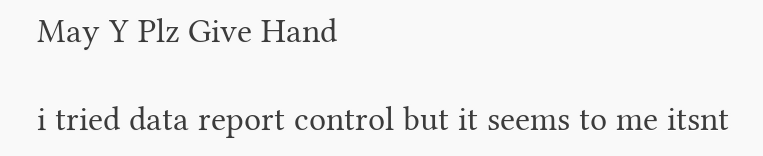May Y Plz Give Hand

i tried data report control but it seems to me itsnt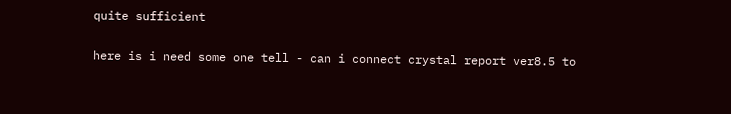quite sufficient

here is i need some one tell - can i connect crystal report ver8.5 to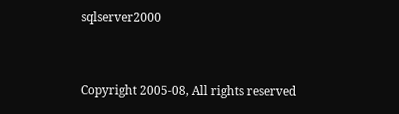sqlserver2000


Copyright 2005-08, All rights reserved